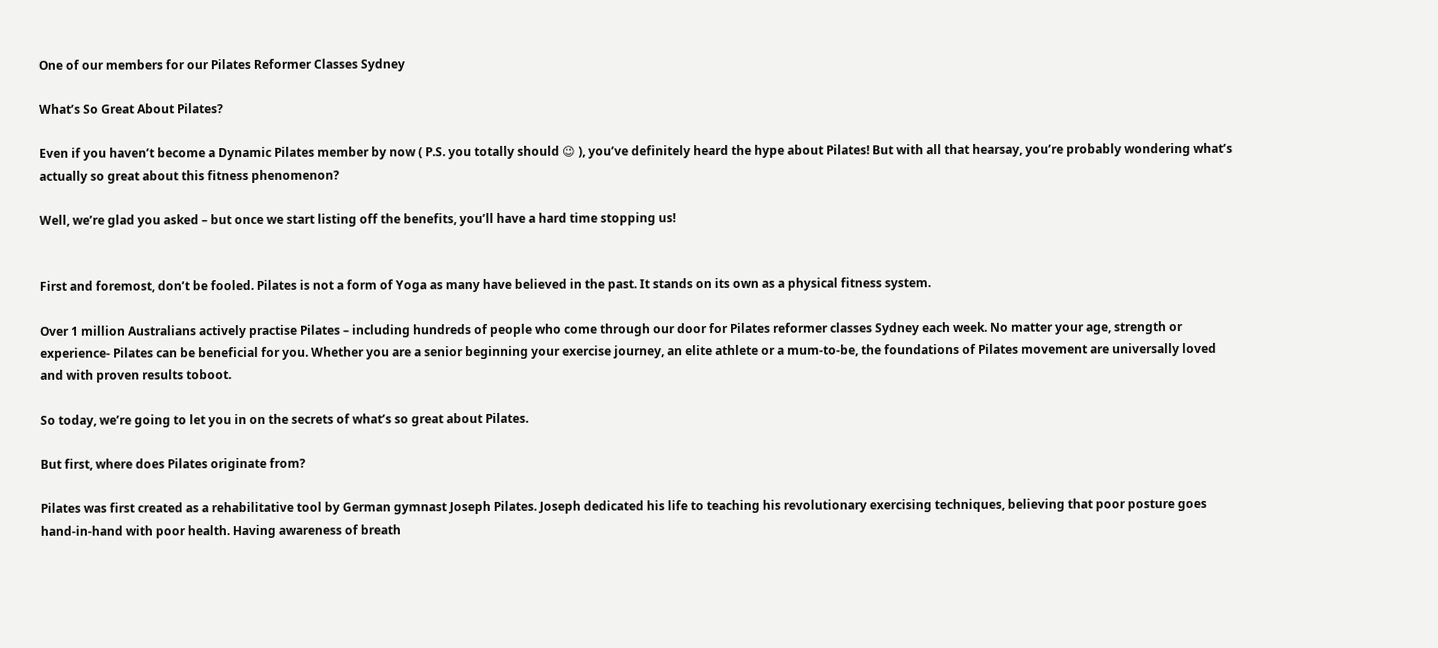One of our members for our Pilates Reformer Classes Sydney

What’s So Great About Pilates?

Even if you haven’t become a Dynamic Pilates member by now ( P.S. you totally should 😉 ), you’ve definitely heard the hype about Pilates! But with all that hearsay, you’re probably wondering what’s actually so great about this fitness phenomenon?

Well, we’re glad you asked – but once we start listing off the benefits, you’ll have a hard time stopping us!


First and foremost, don’t be fooled. Pilates is not a form of Yoga as many have believed in the past. It stands on its own as a physical fitness system.

Over 1 million Australians actively practise Pilates – including hundreds of people who come through our door for Pilates reformer classes Sydney each week. No matter your age, strength or experience- Pilates can be beneficial for you. Whether you are a senior beginning your exercise journey, an elite athlete or a mum-to-be, the foundations of Pilates movement are universally loved and with proven results toboot.

So today, we’re going to let you in on the secrets of what’s so great about Pilates.

But first, where does Pilates originate from?

Pilates was first created as a rehabilitative tool by German gymnast Joseph Pilates. Joseph dedicated his life to teaching his revolutionary exercising techniques, believing that poor posture goes hand-in-hand with poor health. Having awareness of breath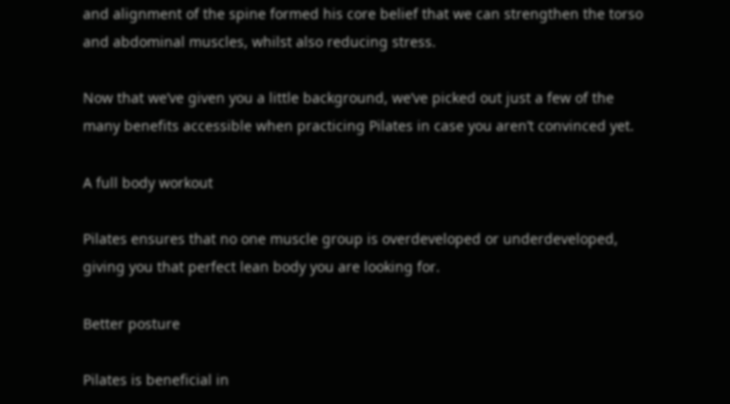and alignment of the spine formed his core belief that we can strengthen the torso and abdominal muscles, whilst also reducing stress.

Now that we’ve given you a little background, we’ve picked out just a few of the many benefits accessible when practicing Pilates in case you aren’t convinced yet.

A full body workout

Pilates ensures that no one muscle group is overdeveloped or underdeveloped, giving you that perfect lean body you are looking for.

Better posture

Pilates is beneficial in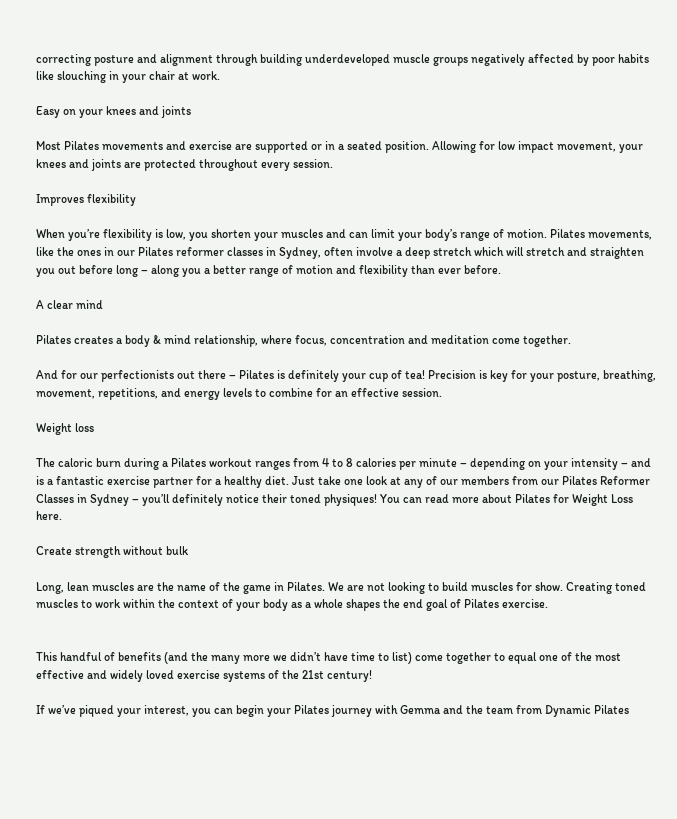correcting posture and alignment through building underdeveloped muscle groups negatively affected by poor habits like slouching in your chair at work.

Easy on your knees and joints

Most Pilates movements and exercise are supported or in a seated position. Allowing for low impact movement, your knees and joints are protected throughout every session.

Improves flexibility

When you’re flexibility is low, you shorten your muscles and can limit your body’s range of motion. Pilates movements, like the ones in our Pilates reformer classes in Sydney, often involve a deep stretch which will stretch and straighten you out before long – along you a better range of motion and flexibility than ever before.

A clear mind

Pilates creates a body & mind relationship, where focus, concentration and meditation come together.

And for our perfectionists out there – Pilates is definitely your cup of tea! Precision is key for your posture, breathing, movement, repetitions, and energy levels to combine for an effective session.

Weight loss

The caloric burn during a Pilates workout ranges from 4 to 8 calories per minute – depending on your intensity – and is a fantastic exercise partner for a healthy diet. Just take one look at any of our members from our Pilates Reformer Classes in Sydney – you’ll definitely notice their toned physiques! You can read more about Pilates for Weight Loss here.

Create strength without bulk

Long, lean muscles are the name of the game in Pilates. We are not looking to build muscles for show. Creating toned muscles to work within the context of your body as a whole shapes the end goal of Pilates exercise.


This handful of benefits (and the many more we didn’t have time to list) come together to equal one of the most effective and widely loved exercise systems of the 21st century!

If we’ve piqued your interest, you can begin your Pilates journey with Gemma and the team from Dynamic Pilates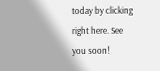today by clicking right here. See you soon!